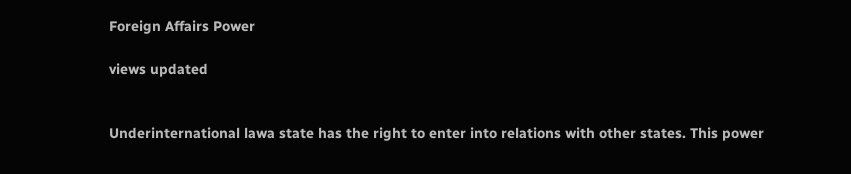Foreign Affairs Power

views updated


Underinternational lawa state has the right to enter into relations with other states. This power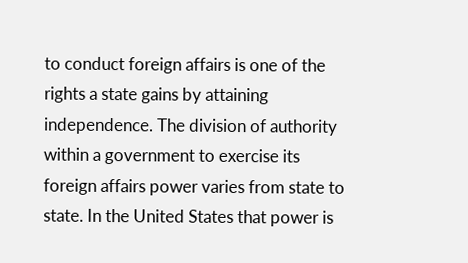to conduct foreign affairs is one of the rights a state gains by attaining independence. The division of authority within a government to exercise its foreign affairs power varies from state to state. In the United States that power is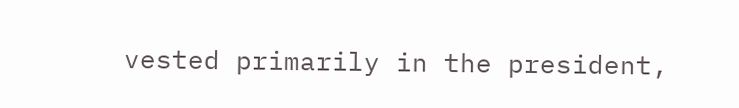vested primarily in the president,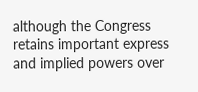although the Congress retains important express and implied powers over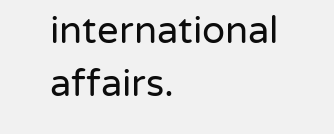international affairs.